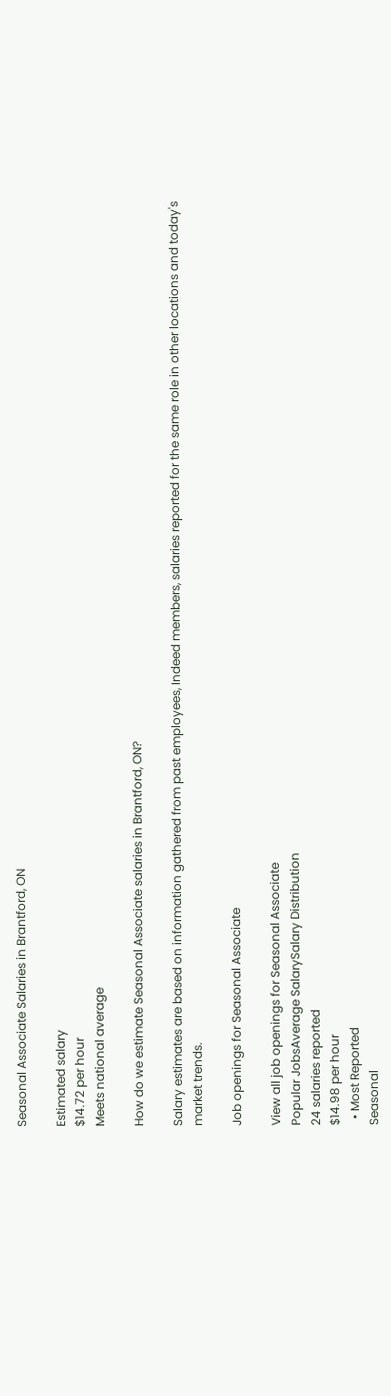Seasonal Associate Salaries in Brantford, ON

Estimated salary
$14.72 per hour
Meets national average

How do we estimate Seasonal Associate salaries in Brantford, ON?

Salary estimates are based on information gathered from past employees, Indeed members, salaries reported for the same role in other locations and today's market trends.

Job openings for Seasonal Associate

View all job openings for Seasonal Associate
Popular JobsAverage SalarySalary Distribution
24 salaries reported
$14.98 per hour
  • Most Reported
Seasonal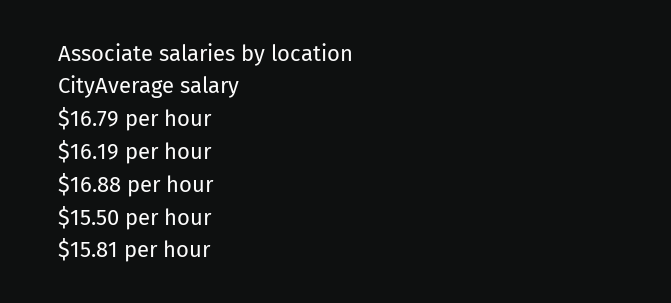Associate salaries by location
CityAverage salary
$16.79 per hour
$16.19 per hour
$16.88 per hour
$15.50 per hour
$15.81 per hour